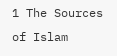1 The Sources of Islam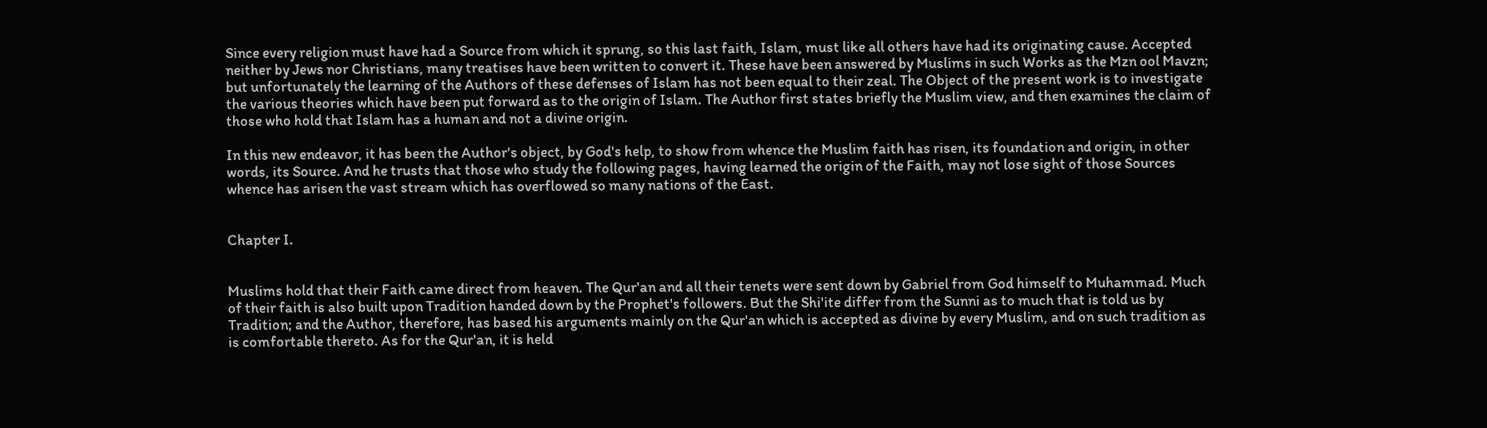Since every religion must have had a Source from which it sprung, so this last faith, Islam, must like all others have had its originating cause. Accepted neither by Jews nor Christians, many treatises have been written to convert it. These have been answered by Muslims in such Works as the Mzn ool Mavzn; but unfortunately the learning of the Authors of these defenses of Islam has not been equal to their zeal. The Object of the present work is to investigate the various theories which have been put forward as to the origin of Islam. The Author first states briefly the Muslim view, and then examines the claim of those who hold that Islam has a human and not a divine origin.

In this new endeavor, it has been the Author's object, by God's help, to show from whence the Muslim faith has risen, its foundation and origin, in other words, its Source. And he trusts that those who study the following pages, having learned the origin of the Faith, may not lose sight of those Sources whence has arisen the vast stream which has overflowed so many nations of the East.


Chapter I.


Muslims hold that their Faith came direct from heaven. The Qur'an and all their tenets were sent down by Gabriel from God himself to Muhammad. Much of their faith is also built upon Tradition handed down by the Prophet's followers. But the Shi'ite differ from the Sunni as to much that is told us by Tradition; and the Author, therefore, has based his arguments mainly on the Qur'an which is accepted as divine by every Muslim, and on such tradition as is comfortable thereto. As for the Qur'an, it is held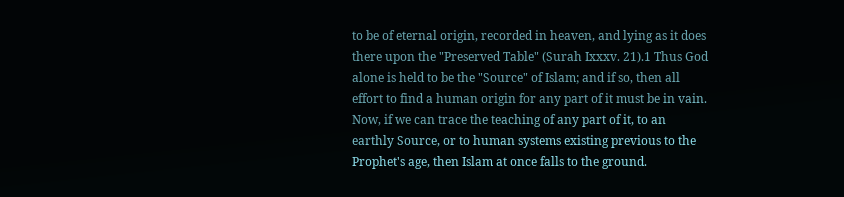to be of eternal origin, recorded in heaven, and lying as it does there upon the "Preserved Table" (Surah Ixxxv. 21).1 Thus God alone is held to be the "Source" of Islam; and if so, then all effort to find a human origin for any part of it must be in vain. Now, if we can trace the teaching of any part of it, to an earthly Source, or to human systems existing previous to the Prophet's age, then Islam at once falls to the ground.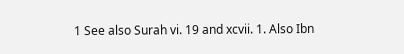1 See also Surah vi. 19 and xcvii. 1. Also Ibn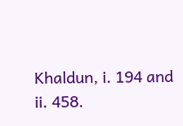Khaldun, i. 194 and ii. 458.